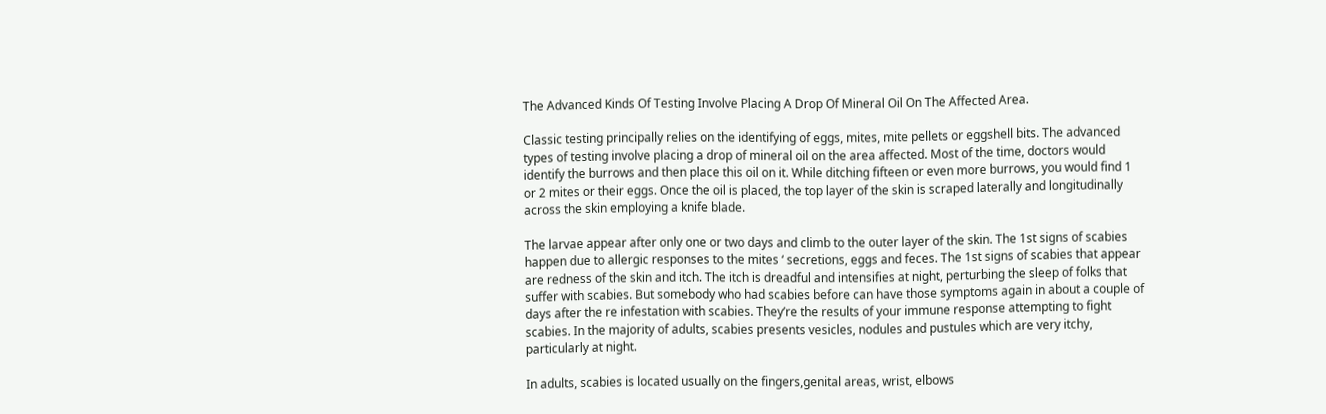The Advanced Kinds Of Testing Involve Placing A Drop Of Mineral Oil On The Affected Area.

Classic testing principally relies on the identifying of eggs, mites, mite pellets or eggshell bits. The advanced types of testing involve placing a drop of mineral oil on the area affected. Most of the time, doctors would identify the burrows and then place this oil on it. While ditching fifteen or even more burrows, you would find 1 or 2 mites or their eggs. Once the oil is placed, the top layer of the skin is scraped laterally and longitudinally across the skin employing a knife blade.

The larvae appear after only one or two days and climb to the outer layer of the skin. The 1st signs of scabies happen due to allergic responses to the mites ‘ secretions, eggs and feces. The 1st signs of scabies that appear are redness of the skin and itch. The itch is dreadful and intensifies at night, perturbing the sleep of folks that suffer with scabies. But somebody who had scabies before can have those symptoms again in about a couple of days after the re infestation with scabies. They’re the results of your immune response attempting to fight scabies. In the majority of adults, scabies presents vesicles, nodules and pustules which are very itchy, particularly at night.

In adults, scabies is located usually on the fingers,genital areas, wrist, elbows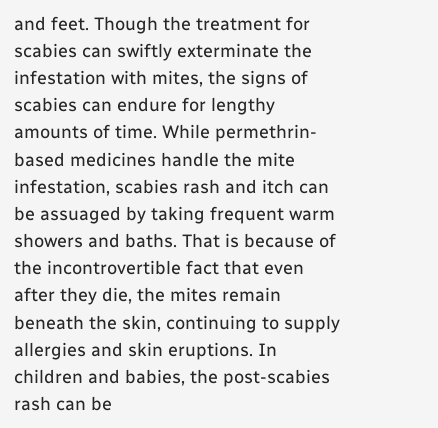and feet. Though the treatment for scabies can swiftly exterminate the infestation with mites, the signs of scabies can endure for lengthy amounts of time. While permethrin-based medicines handle the mite infestation, scabies rash and itch can be assuaged by taking frequent warm showers and baths. That is because of the incontrovertible fact that even after they die, the mites remain beneath the skin, continuing to supply allergies and skin eruptions. In children and babies, the post-scabies rash can be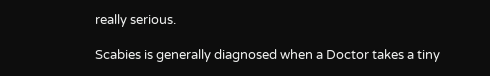really serious.

Scabies is generally diagnosed when a Doctor takes a tiny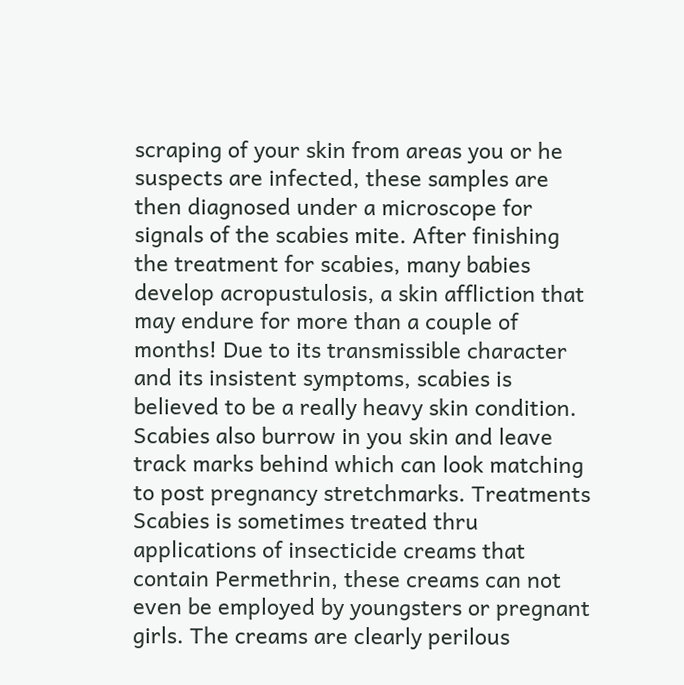scraping of your skin from areas you or he suspects are infected, these samples are then diagnosed under a microscope for signals of the scabies mite. After finishing the treatment for scabies, many babies develop acropustulosis, a skin affliction that may endure for more than a couple of months! Due to its transmissible character and its insistent symptoms, scabies is believed to be a really heavy skin condition. Scabies also burrow in you skin and leave track marks behind which can look matching to post pregnancy stretchmarks. Treatments Scabies is sometimes treated thru applications of insecticide creams that contain Permethrin, these creams can not even be employed by youngsters or pregnant girls. The creams are clearly perilous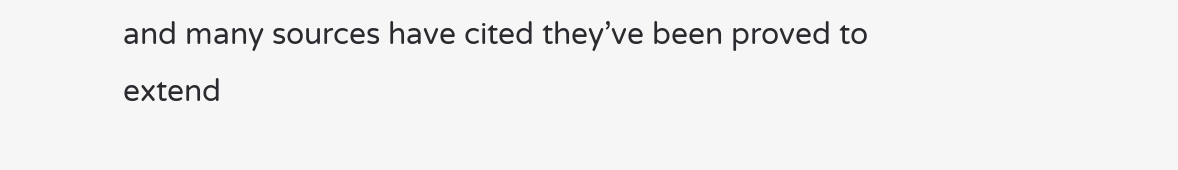and many sources have cited they’ve been proved to extend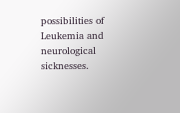possibilities of Leukemia and neurological sicknesses.